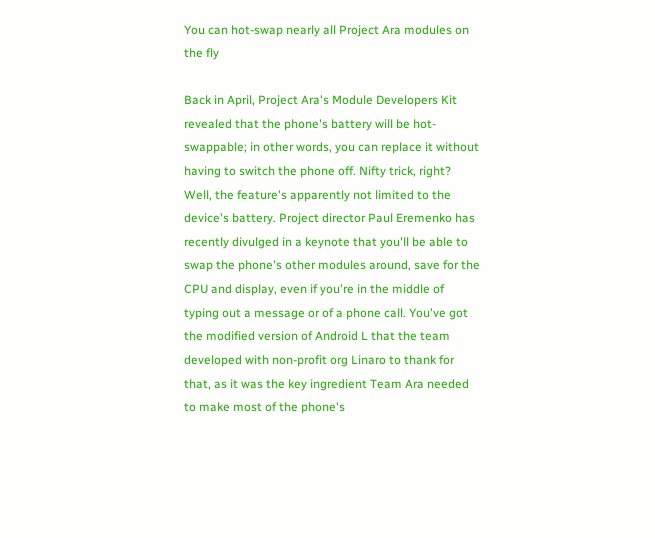You can hot-swap nearly all Project Ara modules on the fly

Back in April, Project Ara's Module Developers Kit revealed that the phone's battery will be hot-swappable; in other words, you can replace it without having to switch the phone off. Nifty trick, right? Well, the feature's apparently not limited to the device's battery. Project director Paul Eremenko has recently divulged in a keynote that you'll be able to swap the phone's other modules around, save for the CPU and display, even if you're in the middle of typing out a message or of a phone call. You've got the modified version of Android L that the team developed with non-profit org Linaro to thank for that, as it was the key ingredient Team Ara needed to make most of the phone's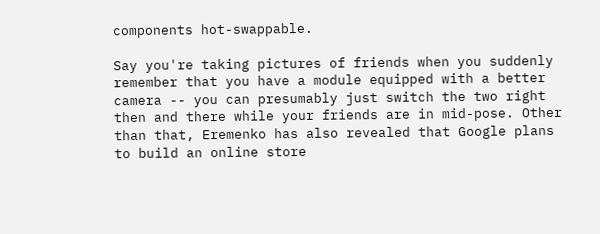components hot-swappable.

Say you're taking pictures of friends when you suddenly remember that you have a module equipped with a better camera -- you can presumably just switch the two right then and there while your friends are in mid-pose. Other than that, Eremenko has also revealed that Google plans to build an online store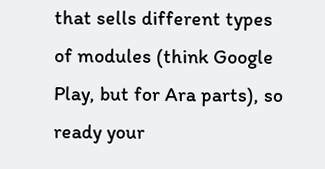that sells different types of modules (think Google Play, but for Ara parts), so ready your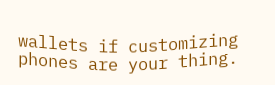wallets if customizing phones are your thing.